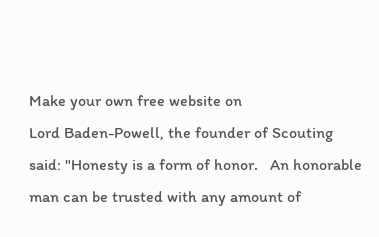Make your own free website on
Lord Baden-Powell, the founder of Scouting said: "Honesty is a form of honor.   An honorable man can be trusted with any amount of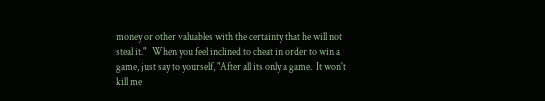money or other valuables with the certainty that he will not steal it."   When you feel inclined to cheat in order to win a game, just say to yourself, "After all its only a game.  It won't kill me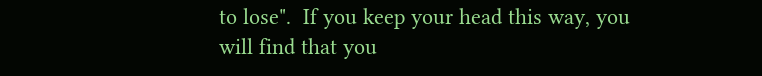to lose".  If you keep your head this way, you will find that you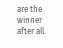are the winner after all.